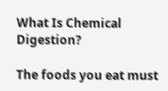What Is Chemical Digestion?

The foods you eat must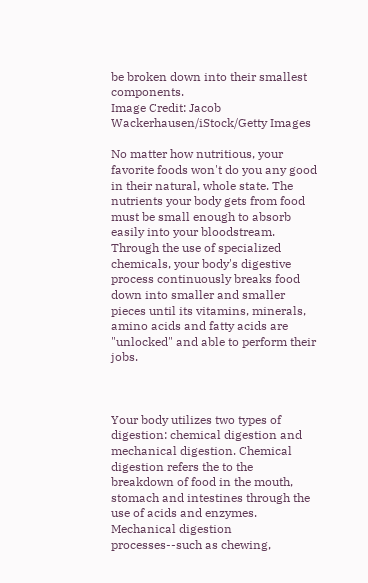be broken down into their smallest components.
Image Credit: Jacob Wackerhausen/iStock/Getty Images

No matter how nutritious, your favorite foods won't do you any good in their natural, whole state. The nutrients your body gets from food must be small enough to absorb easily into your bloodstream. Through the use of specialized chemicals, your body's digestive process continuously breaks food down into smaller and smaller pieces until its vitamins, minerals, amino acids and fatty acids are "unlocked" and able to perform their jobs.



Your body utilizes two types of digestion: chemical digestion and mechanical digestion. Chemical digestion refers the to the breakdown of food in the mouth, stomach and intestines through the use of acids and enzymes. Mechanical digestion processes--such as chewing,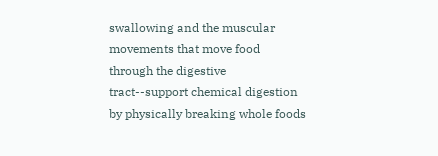swallowing and the muscular movements that move food through the digestive tract--support chemical digestion by physically breaking whole foods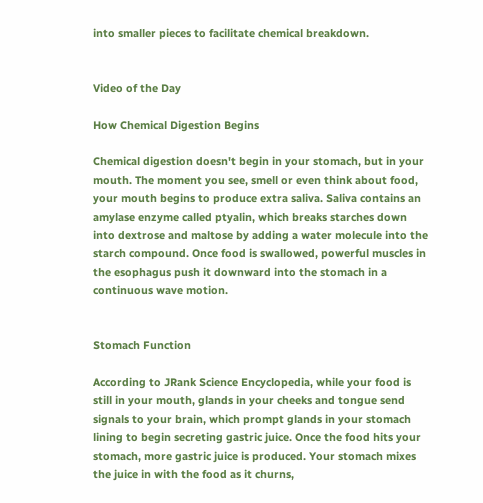into smaller pieces to facilitate chemical breakdown.


Video of the Day

How Chemical Digestion Begins

Chemical digestion doesn't begin in your stomach, but in your mouth. The moment you see, smell or even think about food, your mouth begins to produce extra saliva. Saliva contains an amylase enzyme called ptyalin, which breaks starches down into dextrose and maltose by adding a water molecule into the starch compound. Once food is swallowed, powerful muscles in the esophagus push it downward into the stomach in a continuous wave motion.


Stomach Function

According to JRank Science Encyclopedia, while your food is still in your mouth, glands in your cheeks and tongue send signals to your brain, which prompt glands in your stomach lining to begin secreting gastric juice. Once the food hits your stomach, more gastric juice is produced. Your stomach mixes the juice in with the food as it churns,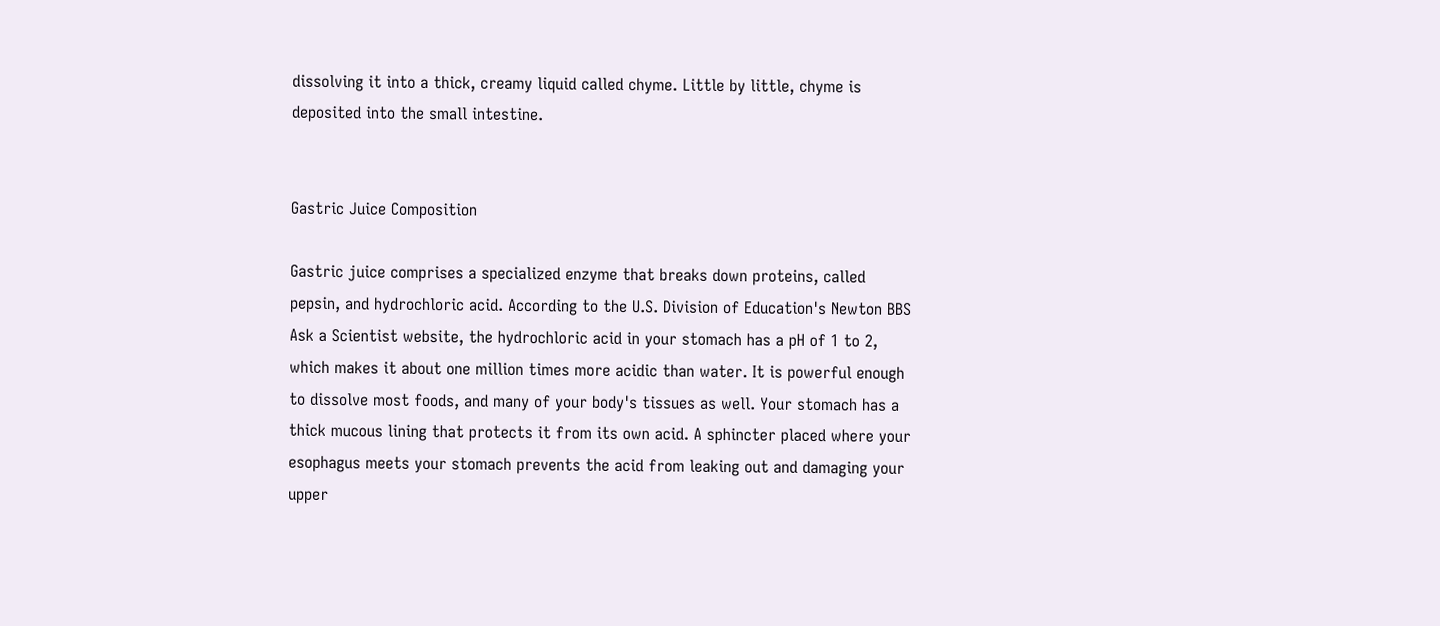dissolving it into a thick, creamy liquid called chyme. Little by little, chyme is deposited into the small intestine.


Gastric Juice Composition

Gastric juice comprises a specialized enzyme that breaks down proteins, called pepsin, and hydrochloric acid. According to the U.S. Division of Education's Newton BBS Ask a Scientist website, the hydrochloric acid in your stomach has a pH of 1 to 2, which makes it about one million times more acidic than water. It is powerful enough to dissolve most foods, and many of your body's tissues as well. Your stomach has a thick mucous lining that protects it from its own acid. A sphincter placed where your esophagus meets your stomach prevents the acid from leaking out and damaging your upper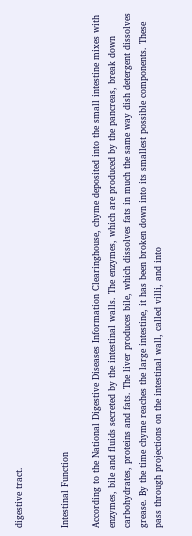digestive tract.


Intestinal Function

According to the National Digestive Diseases Information Clearinghouse, chyme deposited into the small intestine mixes with enzymes, bile and fluids secreted by the intestinal walls. The enzymes, which are produced by the pancreas, break down carbohydrates, proteins and fats. The liver produces bile, which dissolves fats in much the same way dish detergent dissolves grease. By the time chyme reaches the large intestine, it has been broken down into its smallest possible components. These pass through projections on the intestinal wall, called villi, and into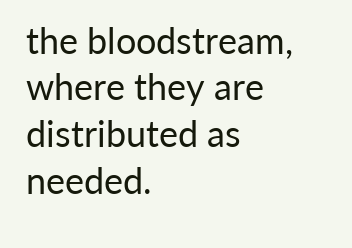the bloodstream, where they are distributed as needed.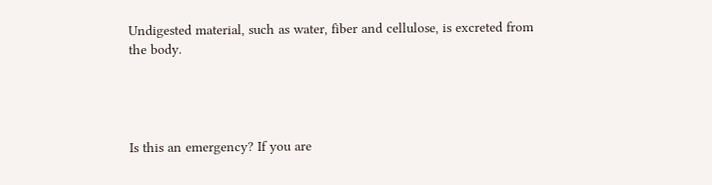Undigested material, such as water, fiber and cellulose, is excreted from the body.




Is this an emergency? If you are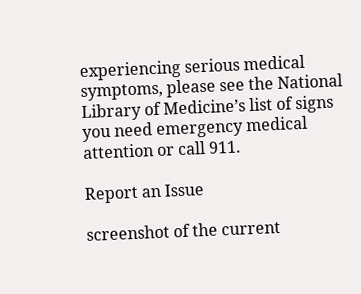experiencing serious medical symptoms, please see the National Library of Medicine’s list of signs you need emergency medical attention or call 911.

Report an Issue

screenshot of the current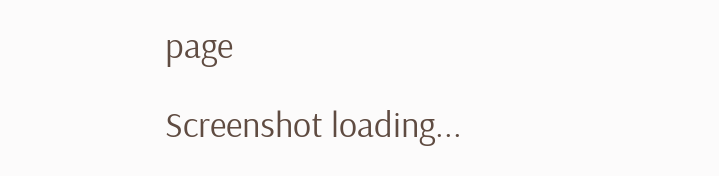page

Screenshot loading...